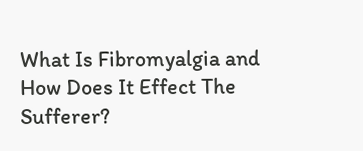What Is Fibromyalgia and How Does It Effect The Sufferer?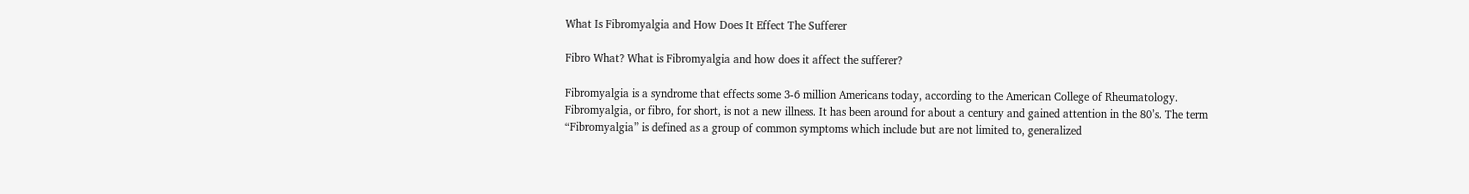What Is Fibromyalgia and How Does It Effect The Sufferer

Fibro What? What is Fibromyalgia and how does it affect the sufferer?

Fibromyalgia is a syndrome that effects some 3-6 million Americans today, according to the American College of Rheumatology. Fibromyalgia, or fibro, for short, is not a new illness. It has been around for about a century and gained attention in the 80’s. The term “Fibromyalgia” is defined as a group of common symptoms which include but are not limited to, generalized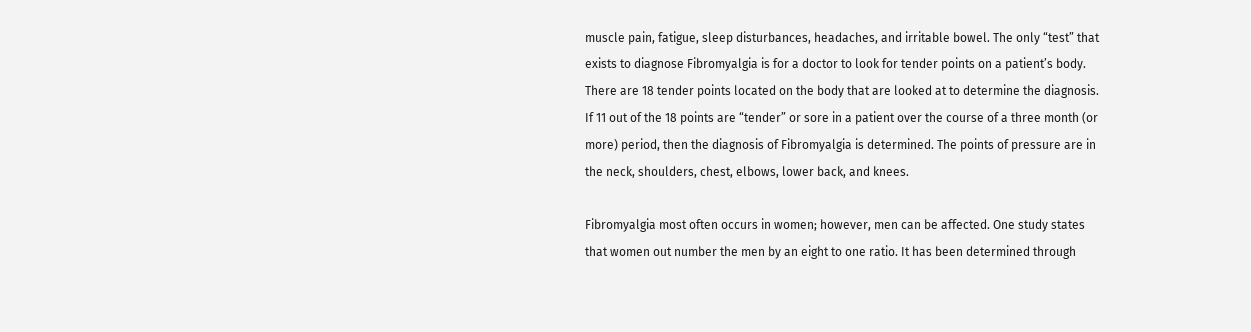muscle pain, fatigue, sleep disturbances, headaches, and irritable bowel. The only “test” that exists to diagnose Fibromyalgia is for a doctor to look for tender points on a patient’s body. There are 18 tender points located on the body that are looked at to determine the diagnosis. If 11 out of the 18 points are “tender” or sore in a patient over the course of a three month (or more) period, then the diagnosis of Fibromyalgia is determined. The points of pressure are in the neck, shoulders, chest, elbows, lower back, and knees.

Fibromyalgia most often occurs in women; however, men can be affected. One study states that women out number the men by an eight to one ratio. It has been determined through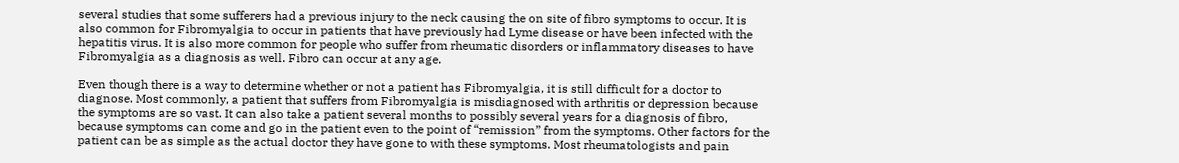several studies that some sufferers had a previous injury to the neck causing the on site of fibro symptoms to occur. It is also common for Fibromyalgia to occur in patients that have previously had Lyme disease or have been infected with the hepatitis virus. It is also more common for people who suffer from rheumatic disorders or inflammatory diseases to have Fibromyalgia as a diagnosis as well. Fibro can occur at any age.

Even though there is a way to determine whether or not a patient has Fibromyalgia, it is still difficult for a doctor to diagnose. Most commonly, a patient that suffers from Fibromyalgia is misdiagnosed with arthritis or depression because the symptoms are so vast. It can also take a patient several months to possibly several years for a diagnosis of fibro, because symptoms can come and go in the patient even to the point of “remission” from the symptoms. Other factors for the patient can be as simple as the actual doctor they have gone to with these symptoms. Most rheumatologists and pain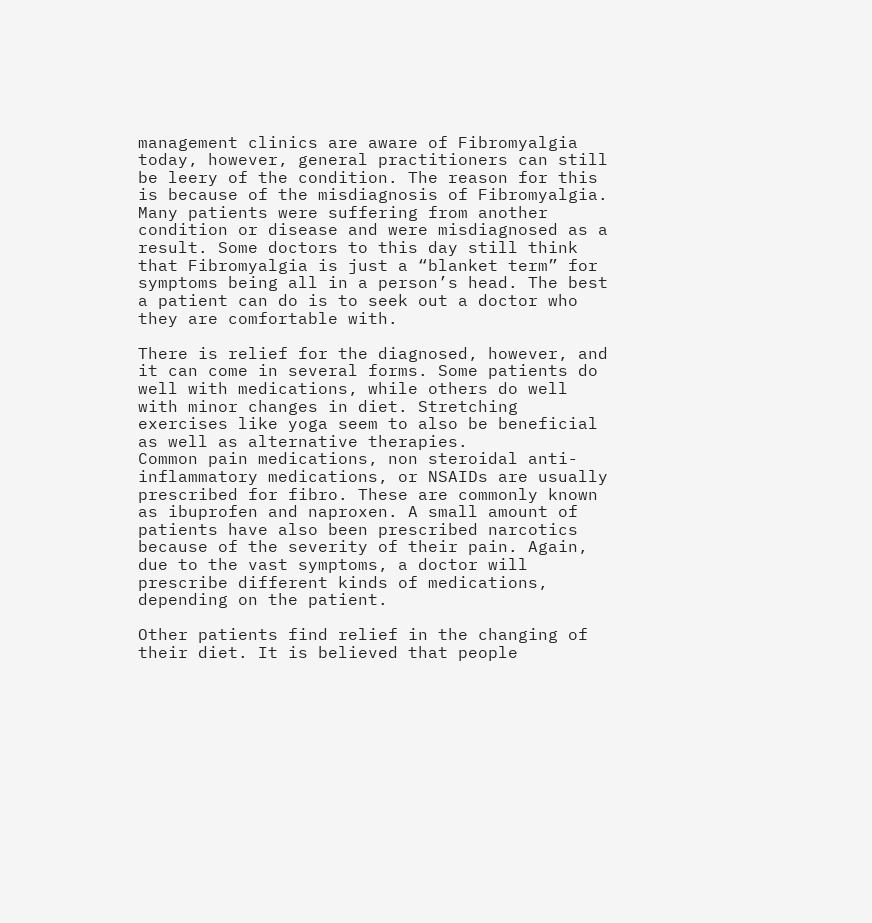management clinics are aware of Fibromyalgia today, however, general practitioners can still be leery of the condition. The reason for this is because of the misdiagnosis of Fibromyalgia. Many patients were suffering from another condition or disease and were misdiagnosed as a result. Some doctors to this day still think that Fibromyalgia is just a “blanket term” for symptoms being all in a person’s head. The best a patient can do is to seek out a doctor who they are comfortable with.

There is relief for the diagnosed, however, and it can come in several forms. Some patients do well with medications, while others do well with minor changes in diet. Stretching exercises like yoga seem to also be beneficial as well as alternative therapies.
Common pain medications, non steroidal anti-inflammatory medications, or NSAIDs are usually prescribed for fibro. These are commonly known as ibuprofen and naproxen. A small amount of patients have also been prescribed narcotics because of the severity of their pain. Again, due to the vast symptoms, a doctor will prescribe different kinds of medications, depending on the patient.

Other patients find relief in the changing of their diet. It is believed that people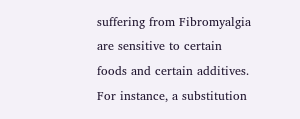suffering from Fibromyalgia are sensitive to certain foods and certain additives. For instance, a substitution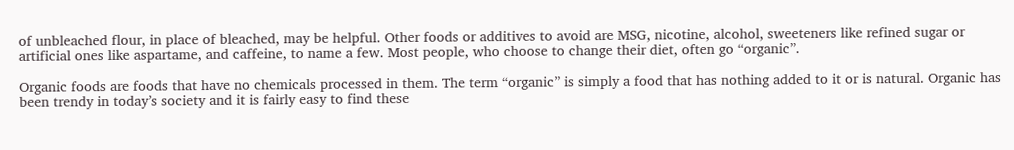of unbleached flour, in place of bleached, may be helpful. Other foods or additives to avoid are MSG, nicotine, alcohol, sweeteners like refined sugar or artificial ones like aspartame, and caffeine, to name a few. Most people, who choose to change their diet, often go “organic”.

Organic foods are foods that have no chemicals processed in them. The term “organic” is simply a food that has nothing added to it or is natural. Organic has been trendy in today’s society and it is fairly easy to find these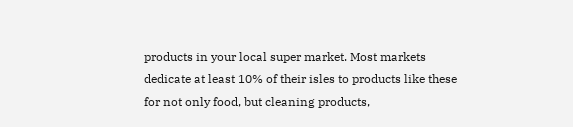products in your local super market. Most markets dedicate at least 10% of their isles to products like these for not only food, but cleaning products,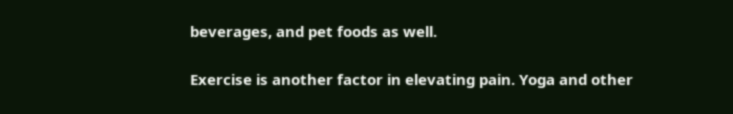beverages, and pet foods as well.

Exercise is another factor in elevating pain. Yoga and other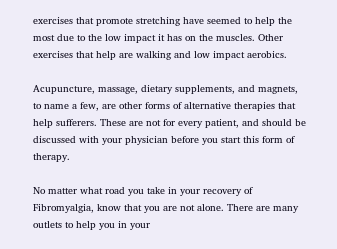exercises that promote stretching have seemed to help the most due to the low impact it has on the muscles. Other exercises that help are walking and low impact aerobics.

Acupuncture, massage, dietary supplements, and magnets, to name a few, are other forms of alternative therapies that help sufferers. These are not for every patient, and should be discussed with your physician before you start this form of therapy.

No matter what road you take in your recovery of Fibromyalgia, know that you are not alone. There are many outlets to help you in your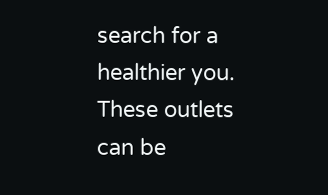search for a healthier you. These outlets can be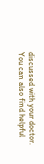discussed with your doctor. You can also find helpful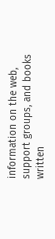information on the web, support groups, and books written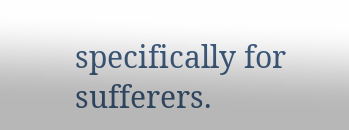specifically for sufferers.